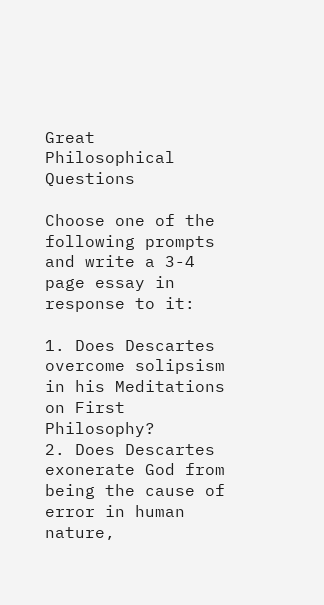Great Philosophical Questions

Choose one of the following prompts and write a 3-4 page essay in response to it:

1. Does Descartes overcome solipsism in his Meditations on First Philosophy?
2. Does Descartes exonerate God from being the cause of error in human nature,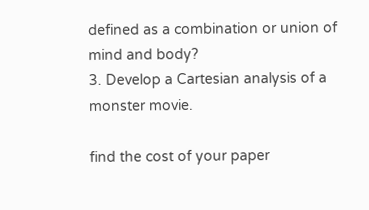defined as a combination or union of mind and body?
3. Develop a Cartesian analysis of a monster movie.

find the cost of your paper